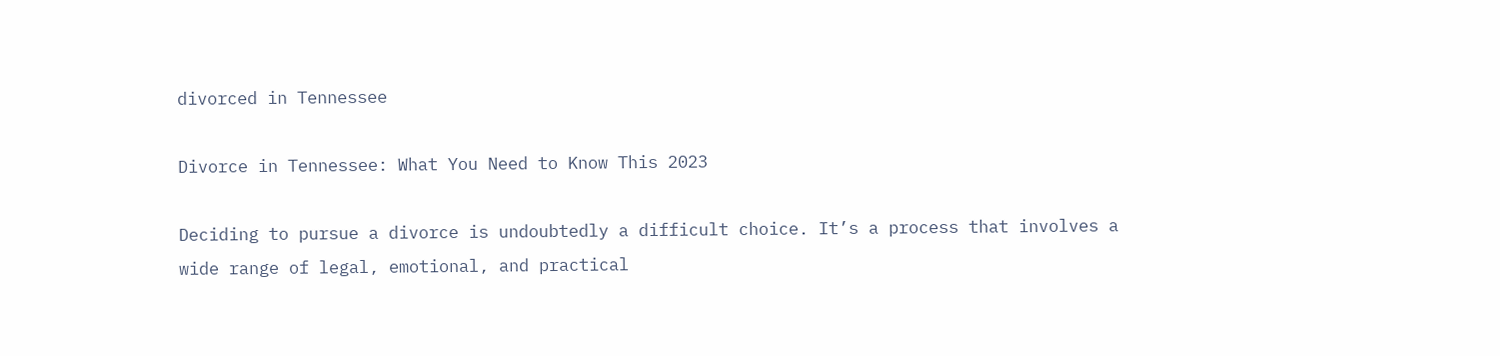divorced in Tennessee

Divorce in Tennessee: What You Need to Know This 2023

Deciding to pursue a divorce is undoubtedly a difficult choice. It’s a process that involves a wide range of legal, emotional, and practical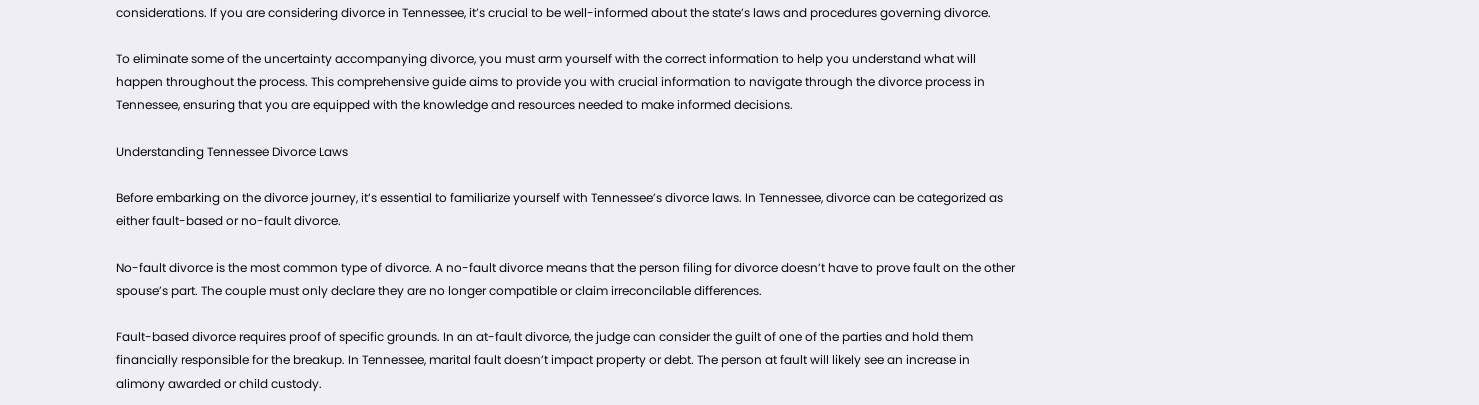considerations. If you are considering divorce in Tennessee, it’s crucial to be well-informed about the state’s laws and procedures governing divorce.

To eliminate some of the uncertainty accompanying divorce, you must arm yourself with the correct information to help you understand what will happen throughout the process. This comprehensive guide aims to provide you with crucial information to navigate through the divorce process in Tennessee, ensuring that you are equipped with the knowledge and resources needed to make informed decisions.

Understanding Tennessee Divorce Laws

Before embarking on the divorce journey, it’s essential to familiarize yourself with Tennessee’s divorce laws. In Tennessee, divorce can be categorized as either fault-based or no-fault divorce.

No-fault divorce is the most common type of divorce. A no-fault divorce means that the person filing for divorce doesn’t have to prove fault on the other spouse’s part. The couple must only declare they are no longer compatible or claim irreconcilable differences.

Fault-based divorce requires proof of specific grounds. In an at-fault divorce, the judge can consider the guilt of one of the parties and hold them financially responsible for the breakup. In Tennessee, marital fault doesn’t impact property or debt. The person at fault will likely see an increase in alimony awarded or child custody.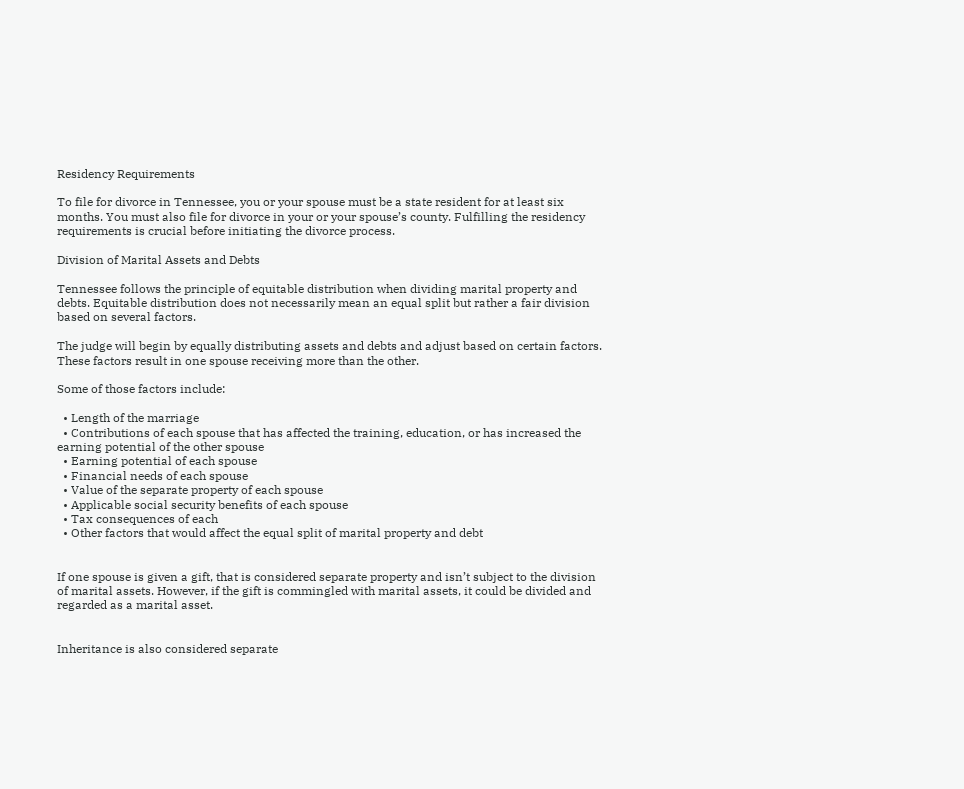Residency Requirements

To file for divorce in Tennessee, you or your spouse must be a state resident for at least six months. You must also file for divorce in your or your spouse’s county. Fulfilling the residency requirements is crucial before initiating the divorce process.

Division of Marital Assets and Debts

Tennessee follows the principle of equitable distribution when dividing marital property and debts. Equitable distribution does not necessarily mean an equal split but rather a fair division based on several factors.

The judge will begin by equally distributing assets and debts and adjust based on certain factors. These factors result in one spouse receiving more than the other.

Some of those factors include:

  • Length of the marriage
  • Contributions of each spouse that has affected the training, education, or has increased the earning potential of the other spouse
  • Earning potential of each spouse
  • Financial needs of each spouse
  • Value of the separate property of each spouse
  • Applicable social security benefits of each spouse
  • Tax consequences of each
  • Other factors that would affect the equal split of marital property and debt


If one spouse is given a gift, that is considered separate property and isn’t subject to the division of marital assets. However, if the gift is commingled with marital assets, it could be divided and regarded as a marital asset.


Inheritance is also considered separate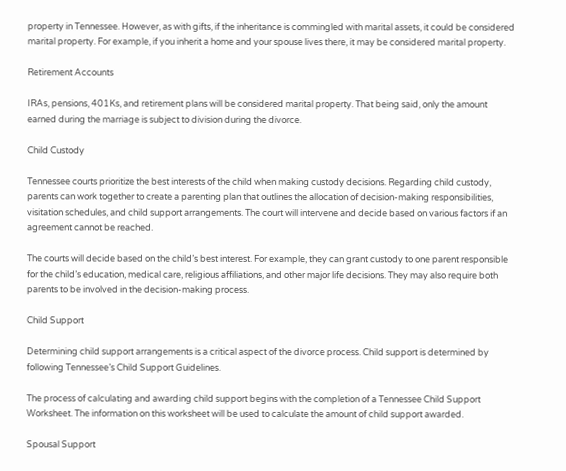property in Tennessee. However, as with gifts, if the inheritance is commingled with marital assets, it could be considered marital property. For example, if you inherit a home and your spouse lives there, it may be considered marital property.

Retirement Accounts

IRAs, pensions, 401Ks, and retirement plans will be considered marital property. That being said, only the amount earned during the marriage is subject to division during the divorce.

Child Custody

Tennessee courts prioritize the best interests of the child when making custody decisions. Regarding child custody, parents can work together to create a parenting plan that outlines the allocation of decision-making responsibilities, visitation schedules, and child support arrangements. The court will intervene and decide based on various factors if an agreement cannot be reached.

The courts will decide based on the child’s best interest. For example, they can grant custody to one parent responsible for the child’s education, medical care, religious affiliations, and other major life decisions. They may also require both parents to be involved in the decision-making process.

Child Support

Determining child support arrangements is a critical aspect of the divorce process. Child support is determined by following Tennessee’s Child Support Guidelines.

The process of calculating and awarding child support begins with the completion of a Tennessee Child Support Worksheet. The information on this worksheet will be used to calculate the amount of child support awarded.

Spousal Support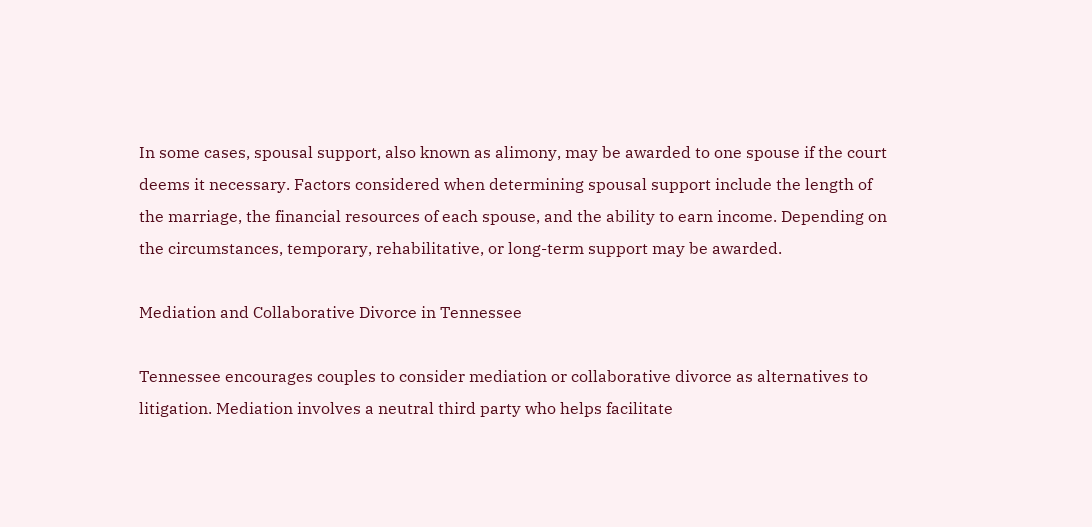In some cases, spousal support, also known as alimony, may be awarded to one spouse if the court deems it necessary. Factors considered when determining spousal support include the length of the marriage, the financial resources of each spouse, and the ability to earn income. Depending on the circumstances, temporary, rehabilitative, or long-term support may be awarded.

Mediation and Collaborative Divorce in Tennessee

Tennessee encourages couples to consider mediation or collaborative divorce as alternatives to litigation. Mediation involves a neutral third party who helps facilitate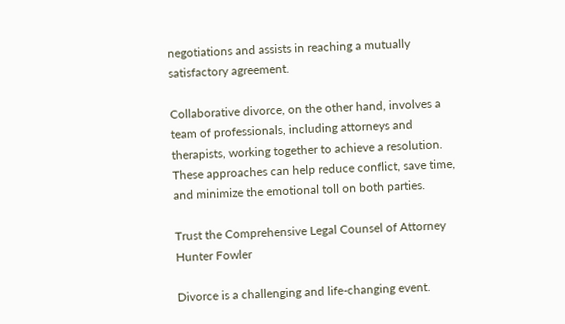negotiations and assists in reaching a mutually satisfactory agreement.

Collaborative divorce, on the other hand, involves a team of professionals, including attorneys and therapists, working together to achieve a resolution. These approaches can help reduce conflict, save time, and minimize the emotional toll on both parties.

Trust the Comprehensive Legal Counsel of Attorney Hunter Fowler

Divorce is a challenging and life-changing event.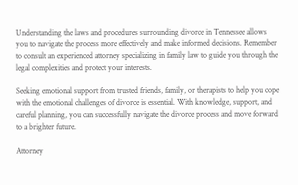Understanding the laws and procedures surrounding divorce in Tennessee allows you to navigate the process more effectively and make informed decisions. Remember to consult an experienced attorney specializing in family law to guide you through the legal complexities and protect your interests.

Seeking emotional support from trusted friends, family, or therapists to help you cope with the emotional challenges of divorce is essential. With knowledge, support, and careful planning, you can successfully navigate the divorce process and move forward to a brighter future.

Attorney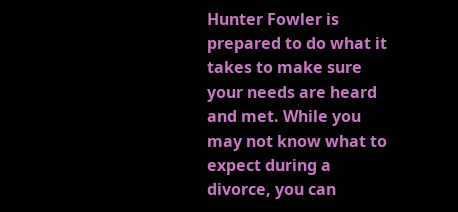Hunter Fowler is prepared to do what it takes to make sure your needs are heard and met. While you may not know what to expect during a divorce, you can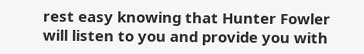rest easy knowing that Hunter Fowler will listen to you and provide you with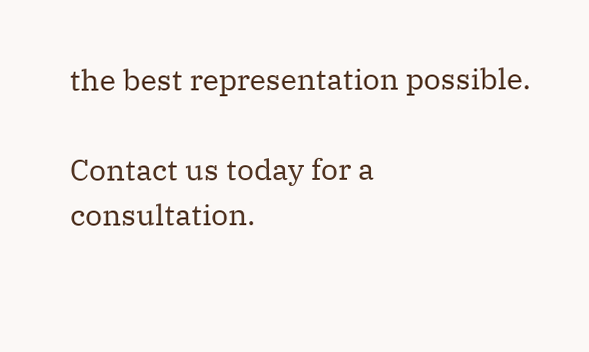the best representation possible.

Contact us today for a consultation.